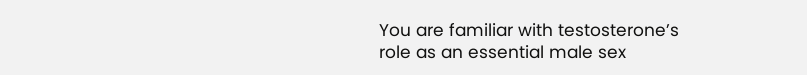You are familiar with testosterone’s role as an essential male sex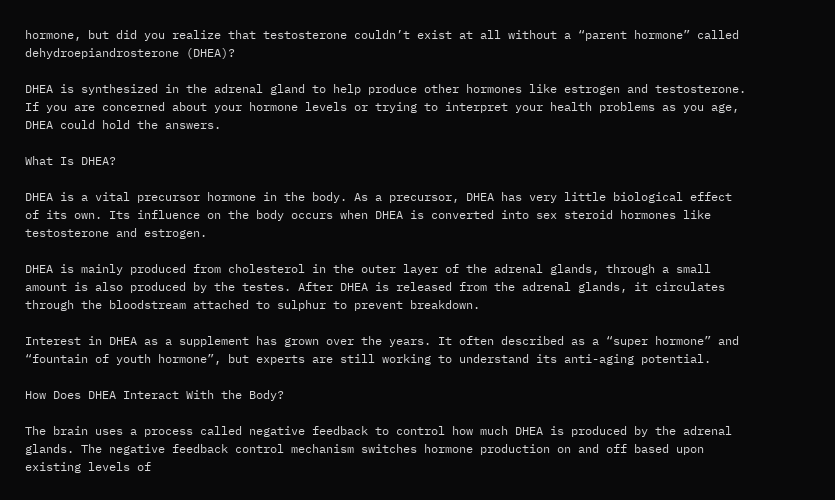hormone, but did you realize that testosterone couldn’t exist at all without a “parent hormone” called dehydroepiandrosterone (DHEA)?

DHEA is synthesized in the adrenal gland to help produce other hormones like estrogen and testosterone. If you are concerned about your hormone levels or trying to interpret your health problems as you age, DHEA could hold the answers.

What Is DHEA?

DHEA is a vital precursor hormone in the body. As a precursor, DHEA has very little biological effect of its own. Its influence on the body occurs when DHEA is converted into sex steroid hormones like testosterone and estrogen.

DHEA is mainly produced from cholesterol in the outer layer of the adrenal glands, through a small amount is also produced by the testes. After DHEA is released from the adrenal glands, it circulates through the bloodstream attached to sulphur to prevent breakdown.

Interest in DHEA as a supplement has grown over the years. It often described as a “super hormone” and “fountain of youth hormone”, but experts are still working to understand its anti-aging potential.

How Does DHEA Interact With the Body?

The brain uses a process called negative feedback to control how much DHEA is produced by the adrenal glands. The negative feedback control mechanism switches hormone production on and off based upon existing levels of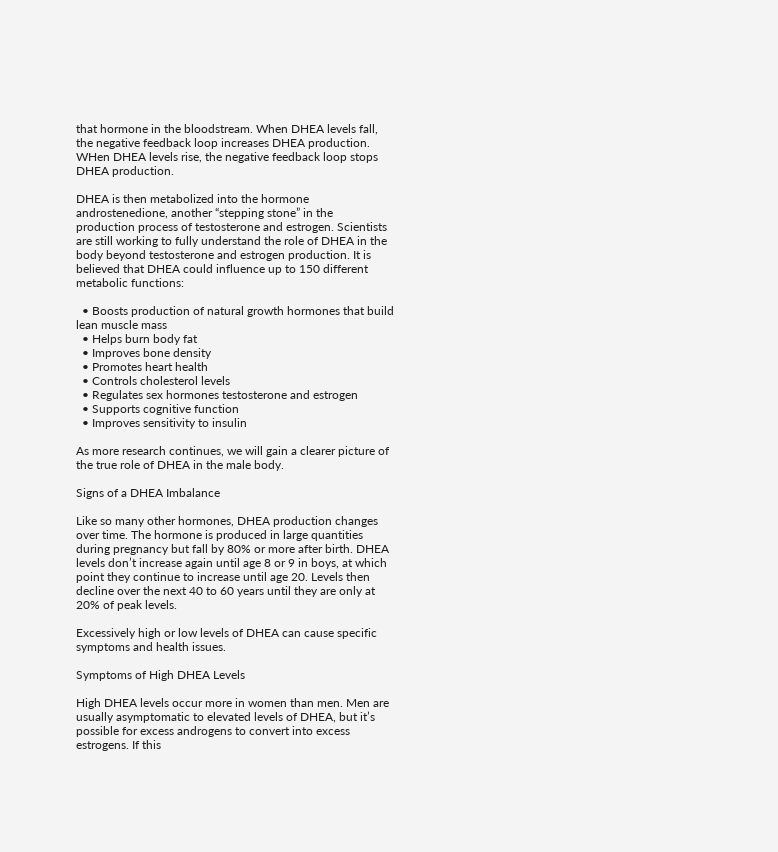that hormone in the bloodstream. When DHEA levels fall, the negative feedback loop increases DHEA production. WHen DHEA levels rise, the negative feedback loop stops DHEA production.

DHEA is then metabolized into the hormone androstenedione, another “stepping stone” in the production process of testosterone and estrogen. Scientists are still working to fully understand the role of DHEA in the body beyond testosterone and estrogen production. It is believed that DHEA could influence up to 150 different metabolic functions:

  • Boosts production of natural growth hormones that build lean muscle mass
  • Helps burn body fat
  • Improves bone density
  • Promotes heart health
  • Controls cholesterol levels
  • Regulates sex hormones testosterone and estrogen
  • Supports cognitive function
  • Improves sensitivity to insulin

As more research continues, we will gain a clearer picture of the true role of DHEA in the male body.

Signs of a DHEA Imbalance

Like so many other hormones, DHEA production changes over time. The hormone is produced in large quantities during pregnancy but fall by 80% or more after birth. DHEA levels don’t increase again until age 8 or 9 in boys, at which point they continue to increase until age 20. Levels then decline over the next 40 to 60 years until they are only at 20% of peak levels.

Excessively high or low levels of DHEA can cause specific symptoms and health issues.

Symptoms of High DHEA Levels

High DHEA levels occur more in women than men. Men are usually asymptomatic to elevated levels of DHEA, but it’s possible for excess androgens to convert into excess estrogens. If this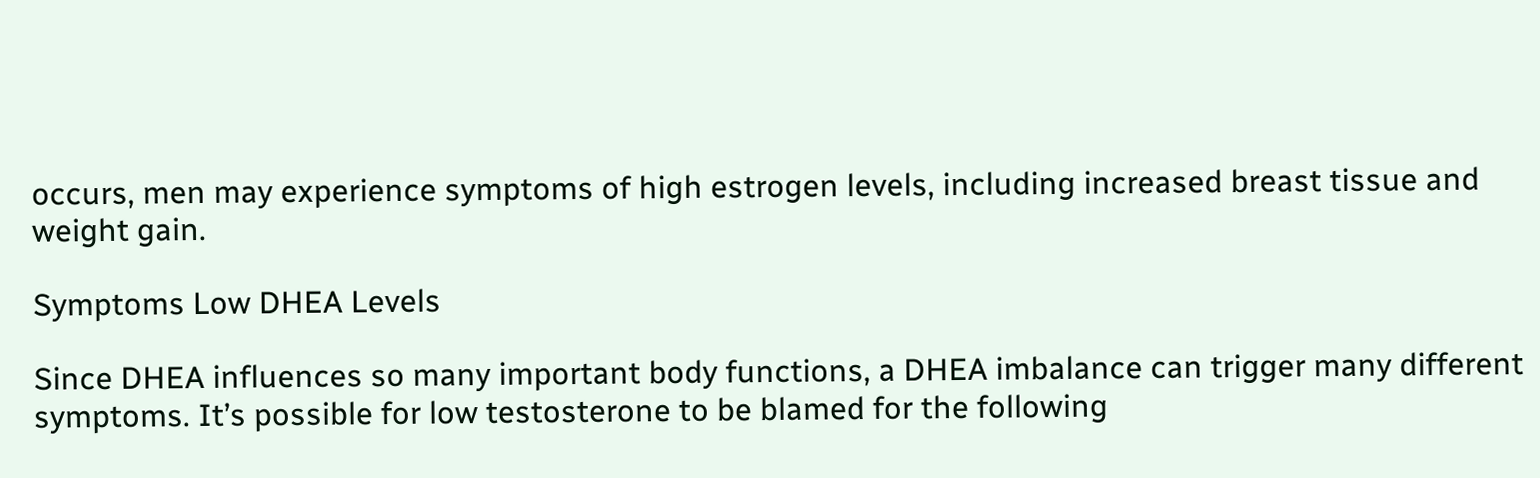occurs, men may experience symptoms of high estrogen levels, including increased breast tissue and weight gain.

Symptoms Low DHEA Levels

Since DHEA influences so many important body functions, a DHEA imbalance can trigger many different symptoms. It’s possible for low testosterone to be blamed for the following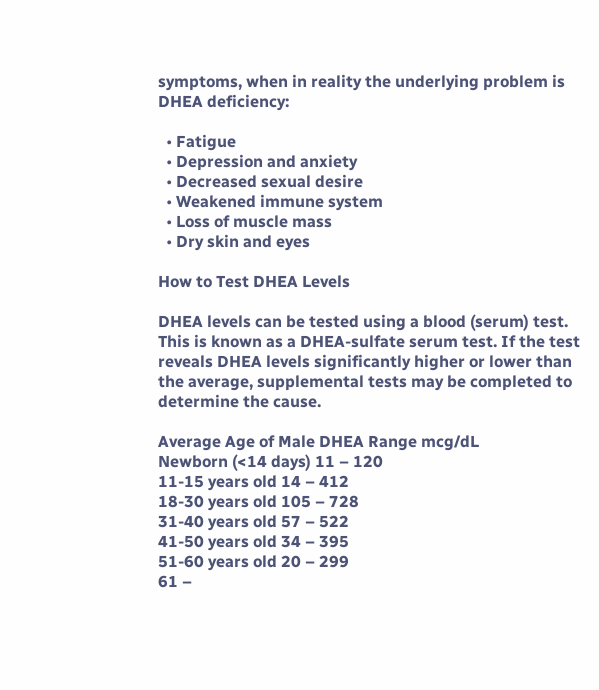symptoms, when in reality the underlying problem is DHEA deficiency:

  • Fatigue
  • Depression and anxiety
  • Decreased sexual desire
  • Weakened immune system
  • Loss of muscle mass
  • Dry skin and eyes

How to Test DHEA Levels

DHEA levels can be tested using a blood (serum) test. This is known as a DHEA-sulfate serum test. If the test reveals DHEA levels significantly higher or lower than the average, supplemental tests may be completed to determine the cause.

Average Age of Male DHEA Range mcg/dL
Newborn (<14 days) 11 – 120
11-15 years old 14 – 412
18-30 years old 105 – 728
31-40 years old 57 – 522
41-50 years old 34 – 395
51-60 years old 20 – 299
61 –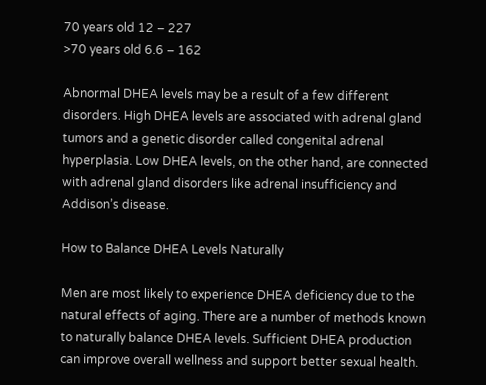70 years old 12 – 227
>70 years old 6.6 – 162

Abnormal DHEA levels may be a result of a few different disorders. High DHEA levels are associated with adrenal gland tumors and a genetic disorder called congenital adrenal hyperplasia. Low DHEA levels, on the other hand, are connected with adrenal gland disorders like adrenal insufficiency and Addison’s disease.

How to Balance DHEA Levels Naturally

Men are most likely to experience DHEA deficiency due to the natural effects of aging. There are a number of methods known to naturally balance DHEA levels. Sufficient DHEA production can improve overall wellness and support better sexual health.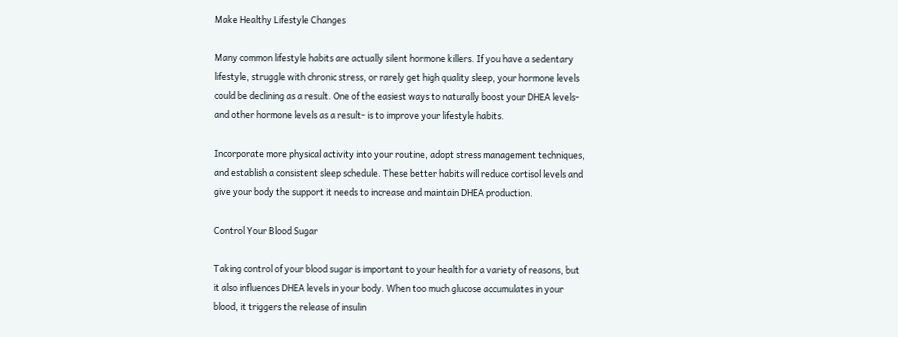Make Healthy Lifestyle Changes

Many common lifestyle habits are actually silent hormone killers. If you have a sedentary lifestyle, struggle with chronic stress, or rarely get high quality sleep, your hormone levels could be declining as a result. One of the easiest ways to naturally boost your DHEA levels- and other hormone levels as a result- is to improve your lifestyle habits.

Incorporate more physical activity into your routine, adopt stress management techniques, and establish a consistent sleep schedule. These better habits will reduce cortisol levels and give your body the support it needs to increase and maintain DHEA production.

Control Your Blood Sugar

Taking control of your blood sugar is important to your health for a variety of reasons, but it also influences DHEA levels in your body. When too much glucose accumulates in your blood, it triggers the release of insulin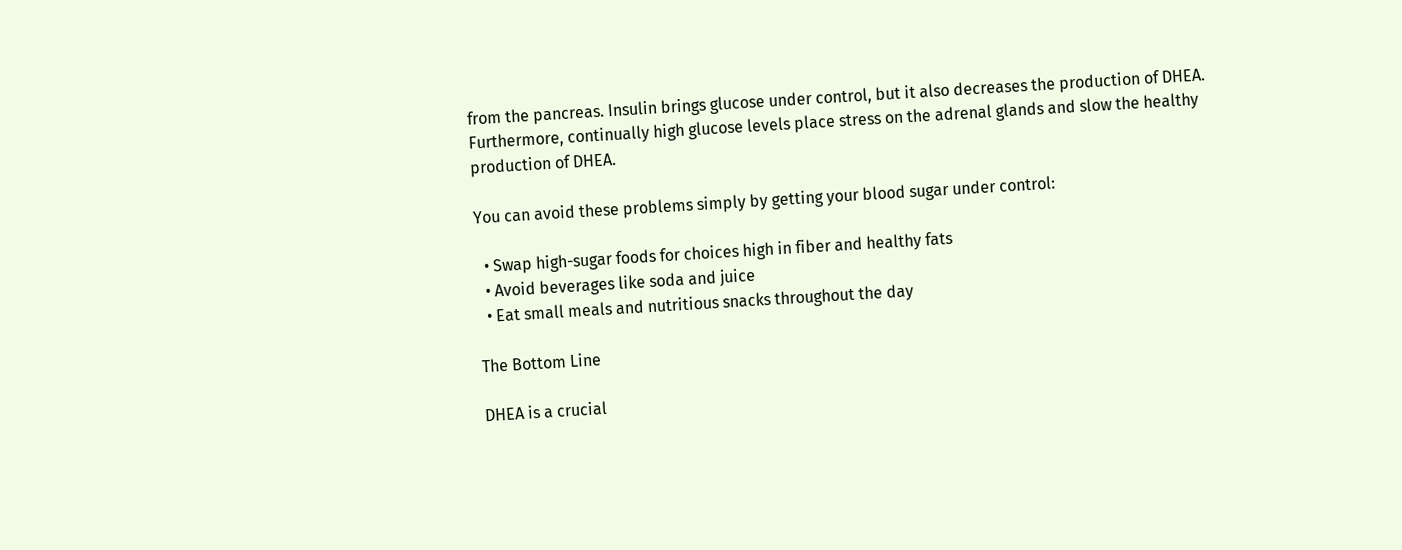from the pancreas. Insulin brings glucose under control, but it also decreases the production of DHEA. Furthermore, continually high glucose levels place stress on the adrenal glands and slow the healthy production of DHEA.

You can avoid these problems simply by getting your blood sugar under control:

  • Swap high-sugar foods for choices high in fiber and healthy fats
  • Avoid beverages like soda and juice
  • Eat small meals and nutritious snacks throughout the day

The Bottom Line

DHEA is a crucial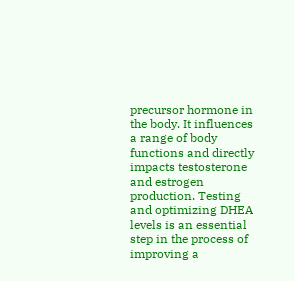precursor hormone in the body. It influences a range of body functions and directly impacts testosterone and estrogen production. Testing and optimizing DHEA levels is an essential step in the process of improving a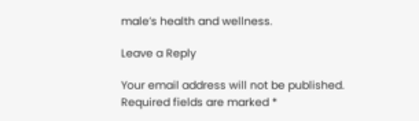male’s health and wellness.

Leave a Reply

Your email address will not be published. Required fields are marked *